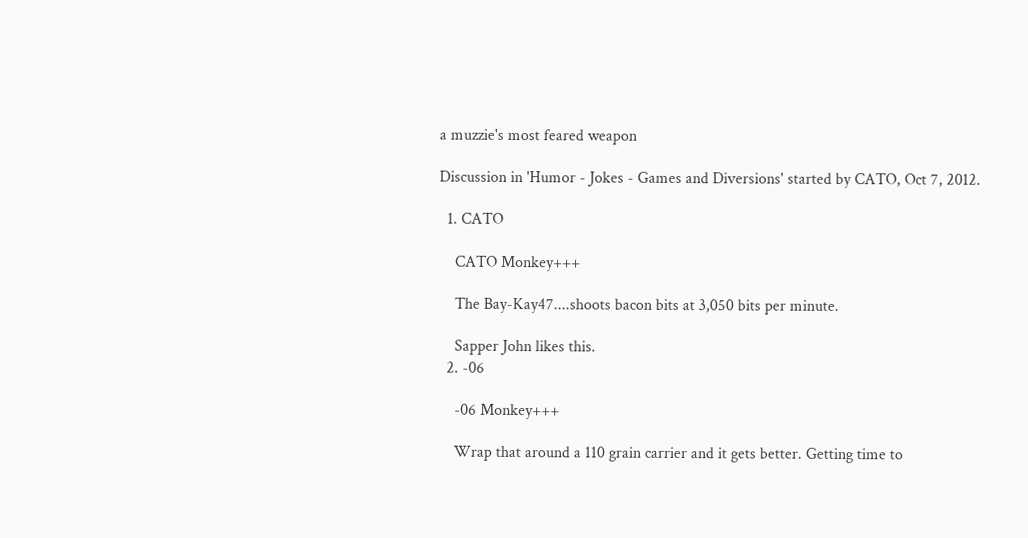a muzzie's most feared weapon

Discussion in 'Humor - Jokes - Games and Diversions' started by CATO, Oct 7, 2012.

  1. CATO

    CATO Monkey+++

    The Bay-Kay47....shoots bacon bits at 3,050 bits per minute.

    Sapper John likes this.
  2. -06

    -06 Monkey+++

    Wrap that around a 110 grain carrier and it gets better. Getting time to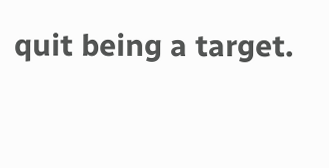quit being a target.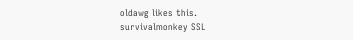oldawg likes this.
survivalmonkey SSL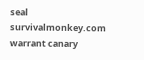seal        survivalmonkey.com warrant canary